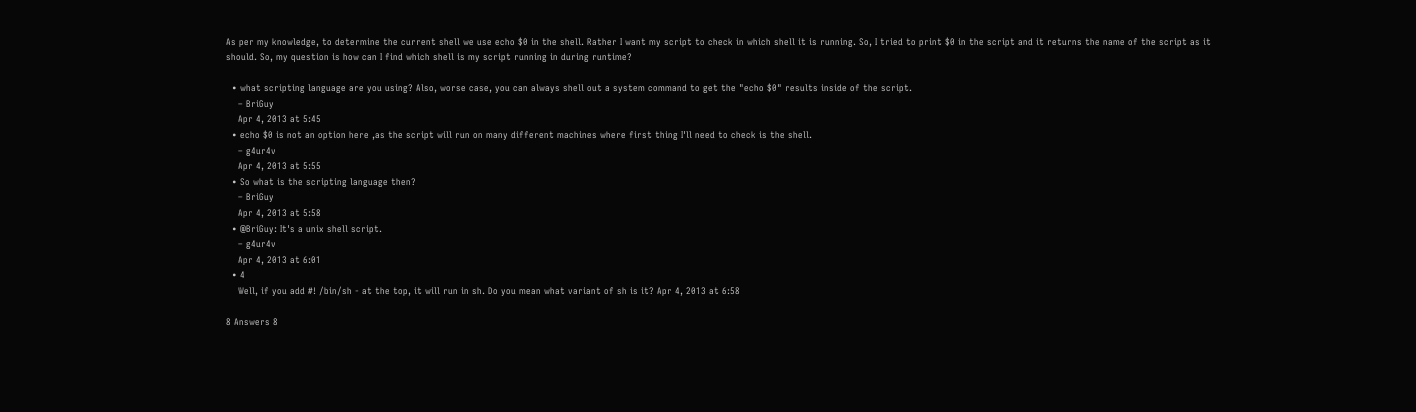As per my knowledge, to determine the current shell we use echo $0 in the shell. Rather I want my script to check in which shell it is running. So, I tried to print $0 in the script and it returns the name of the script as it should. So, my question is how can I find which shell is my script running in during runtime?

  • what scripting language are you using? Also, worse case, you can always shell out a system command to get the "echo $0" results inside of the script.
    – BriGuy
    Apr 4, 2013 at 5:45
  • echo $0 is not an option here ,as the script will run on many different machines where first thing I'll need to check is the shell.
    – g4ur4v
    Apr 4, 2013 at 5:55
  • So what is the scripting language then?
    – BriGuy
    Apr 4, 2013 at 5:58
  • @BriGuy: It's a unix shell script.
    – g4ur4v
    Apr 4, 2013 at 6:01
  • 4
    Well, if you add #! /bin/sh - at the top, it will run in sh. Do you mean what variant of sh is it? Apr 4, 2013 at 6:58

8 Answers 8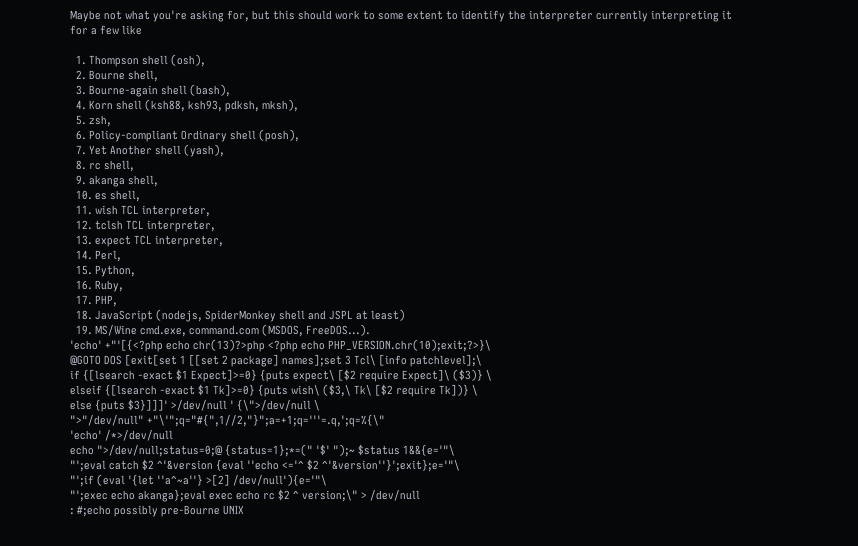Maybe not what you're asking for, but this should work to some extent to identify the interpreter currently interpreting it for a few like

  1. Thompson shell (osh),
  2. Bourne shell,
  3. Bourne-again shell (bash),
  4. Korn shell (ksh88, ksh93, pdksh, mksh),
  5. zsh,
  6. Policy-compliant Ordinary shell (posh),
  7. Yet Another shell (yash),
  8. rc shell,
  9. akanga shell,
  10. es shell,
  11. wish TCL interpreter,
  12. tclsh TCL interpreter,
  13. expect TCL interpreter,
  14. Perl,
  15. Python,
  16. Ruby,
  17. PHP,
  18. JavaScript (nodejs, SpiderMonkey shell and JSPL at least)
  19. MS/Wine cmd.exe, command.com (MSDOS, FreeDOS...).
'echo' +"'[{<?php echo chr(13)?>php <?php echo PHP_VERSION.chr(10);exit;?>}\
@GOTO DOS [exit[set 1 [[set 2 package] names];set 3 Tcl\ [info patchlevel];\
if {[lsearch -exact $1 Expect]>=0} {puts expect\ [$2 require Expect]\ ($3)} \
elseif {[lsearch -exact $1 Tk]>=0} {puts wish\ ($3,\ Tk\ [$2 require Tk])} \
else {puts $3}]]]' >/dev/null ' {\">/dev/null \
">"/dev/null" +"\'";q="#{",1//2,"}";a=+1;q='''=.q,';q=%{\"
'echo' /*>/dev/null
echo ">/dev/null;status=0;@ {status=1};*=(" '$' ");~ $status 1&&{e='"\
"';eval catch $2 ^'&version {eval ''echo <='^ $2 ^'&version''}';exit};e='"\
"';if (eval '{let ''a^~a''} >[2] /dev/null'){e='"\
"';exec echo akanga};eval exec echo rc $2 ^ version;\" > /dev/null
: #;echo possibly pre-Bourne UNIX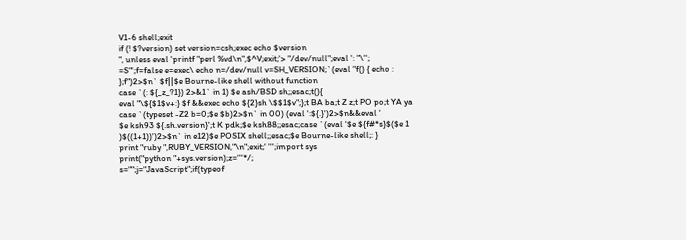V1-6 shell;exit
if (! $?version) set version=csh;exec echo $version
", unless eval 'printf "perl %vd\n",$^V;exit;'> "/dev/null";eval ': "\'';
=S"';f=false e=exec\ echo n=/dev/null v=SH_VERSION;`(eval "f() { echo :
};f")2>$n` $f||$e Bourne-like shell without function
case `(: ${_z_?1}) 2>&1` in 1) $e ash/BSD sh;;esac;t(){
eval "\${$1$v+:} $f &&exec echo ${2}sh \$$1$v";};t BA ba;t Z z;t PO po;t YA ya
case `(typeset -Z2 b=0;$e $b)2>$n` in 00) (eval ':${.}')2>$n&&eval '
$e ksh93 ${.sh.version}';t K pdk;$e ksh88;;esac;case `(eval '$e ${f#*s}$($e 1
)$((1+1))')2>$n` in e12)$e POSIX shell;;esac;$e Bourne-like shell;: }
print "ruby ",RUBY_VERSION,"\n";exit;' ''';import sys
print("python "+sys.version);z='''*/;
s="";j="JavaScript";if(typeof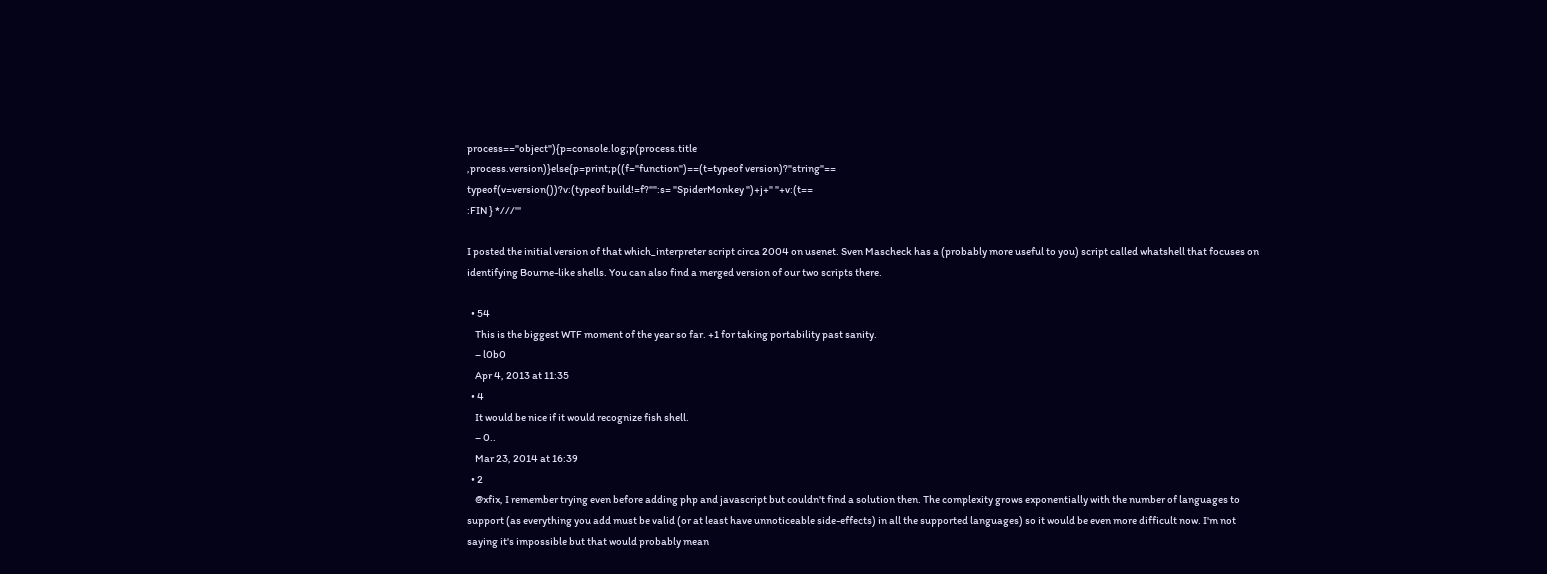process=="object"){p=console.log;p(process.title
,process.version)}else{p=print;p((f="function")==(t=typeof version)?"string"==
typeof(v=version())?v:(typeof build!=f?"":s= "SpiderMonkey ")+j+" "+v:(t==
:FIN } *///'''

I posted the initial version of that which_interpreter script circa 2004 on usenet. Sven Mascheck has a (probably more useful to you) script called whatshell that focuses on identifying Bourne-like shells. You can also find a merged version of our two scripts there.

  • 54
    This is the biggest WTF moment of the year so far. +1 for taking portability past sanity.
    – l0b0
    Apr 4, 2013 at 11:35
  • 4
    It would be nice if it would recognize fish shell.
    – 0..
    Mar 23, 2014 at 16:39
  • 2
    @xfix, I remember trying even before adding php and javascript but couldn't find a solution then. The complexity grows exponentially with the number of languages to support (as everything you add must be valid (or at least have unnoticeable side-effects) in all the supported languages) so it would be even more difficult now. I'm not saying it's impossible but that would probably mean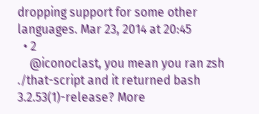dropping support for some other languages. Mar 23, 2014 at 20:45
  • 2
    @iconoclast, you mean you ran zsh ./that-script and it returned bash 3.2.53(1)-release? More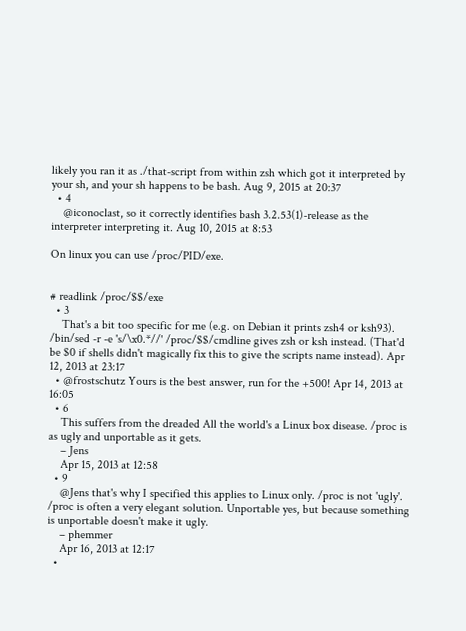likely you ran it as ./that-script from within zsh which got it interpreted by your sh, and your sh happens to be bash. Aug 9, 2015 at 20:37
  • 4
    @iconoclast, so it correctly identifies bash 3.2.53(1)-release as the interpreter interpreting it. Aug 10, 2015 at 8:53

On linux you can use /proc/PID/exe.


# readlink /proc/$$/exe
  • 3
    That's a bit too specific for me (e.g. on Debian it prints zsh4 or ksh93). /bin/sed -r -e 's/\x0.*//' /proc/$$/cmdline gives zsh or ksh instead. (That'd be $0 if shells didn't magically fix this to give the scripts name instead). Apr 12, 2013 at 23:17
  • @frostschutz Yours is the best answer, run for the +500! Apr 14, 2013 at 16:05
  • 6
    This suffers from the dreaded All the world's a Linux box disease. /proc is as ugly and unportable as it gets.
    – Jens
    Apr 15, 2013 at 12:58
  • 9
    @Jens that's why I specified this applies to Linux only. /proc is not 'ugly'. /proc is often a very elegant solution. Unportable yes, but because something is unportable doesn't make it ugly.
    – phemmer
    Apr 16, 2013 at 12:17
  •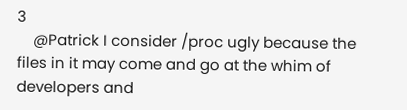3
    @Patrick I consider /proc ugly because the files in it may come and go at the whim of developers and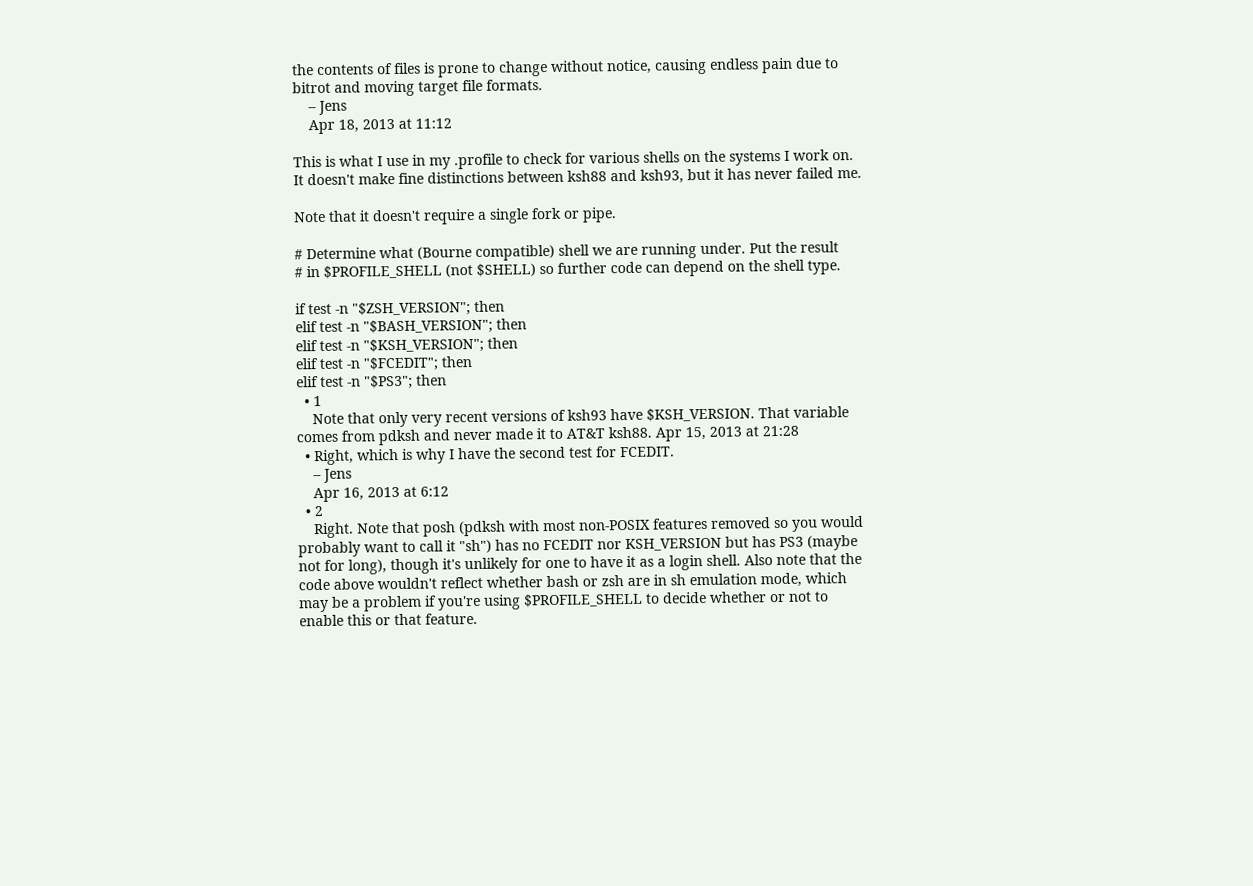the contents of files is prone to change without notice, causing endless pain due to bitrot and moving target file formats.
    – Jens
    Apr 18, 2013 at 11:12

This is what I use in my .profile to check for various shells on the systems I work on. It doesn't make fine distinctions between ksh88 and ksh93, but it has never failed me.

Note that it doesn't require a single fork or pipe.

# Determine what (Bourne compatible) shell we are running under. Put the result
# in $PROFILE_SHELL (not $SHELL) so further code can depend on the shell type.

if test -n "$ZSH_VERSION"; then
elif test -n "$BASH_VERSION"; then
elif test -n "$KSH_VERSION"; then
elif test -n "$FCEDIT"; then
elif test -n "$PS3"; then
  • 1
    Note that only very recent versions of ksh93 have $KSH_VERSION. That variable comes from pdksh and never made it to AT&T ksh88. Apr 15, 2013 at 21:28
  • Right, which is why I have the second test for FCEDIT.
    – Jens
    Apr 16, 2013 at 6:12
  • 2
    Right. Note that posh (pdksh with most non-POSIX features removed so you would probably want to call it "sh") has no FCEDIT nor KSH_VERSION but has PS3 (maybe not for long), though it's unlikely for one to have it as a login shell. Also note that the code above wouldn't reflect whether bash or zsh are in sh emulation mode, which may be a problem if you're using $PROFILE_SHELL to decide whether or not to enable this or that feature.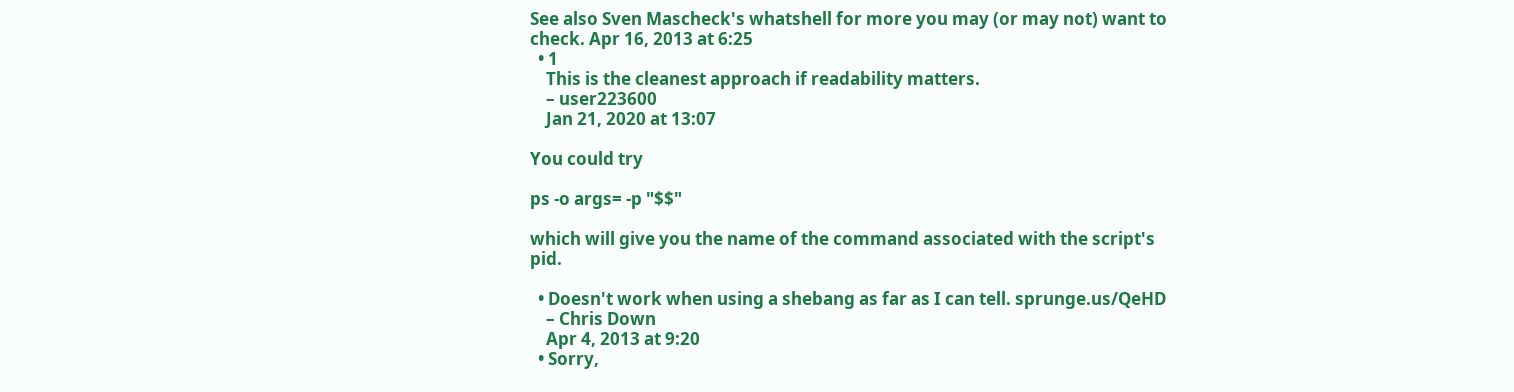See also Sven Mascheck's whatshell for more you may (or may not) want to check. Apr 16, 2013 at 6:25
  • 1
    This is the cleanest approach if readability matters.
    – user223600
    Jan 21, 2020 at 13:07

You could try

ps -o args= -p "$$"

which will give you the name of the command associated with the script's pid.

  • Doesn't work when using a shebang as far as I can tell. sprunge.us/QeHD
    – Chris Down
    Apr 4, 2013 at 9:20
  • Sorry,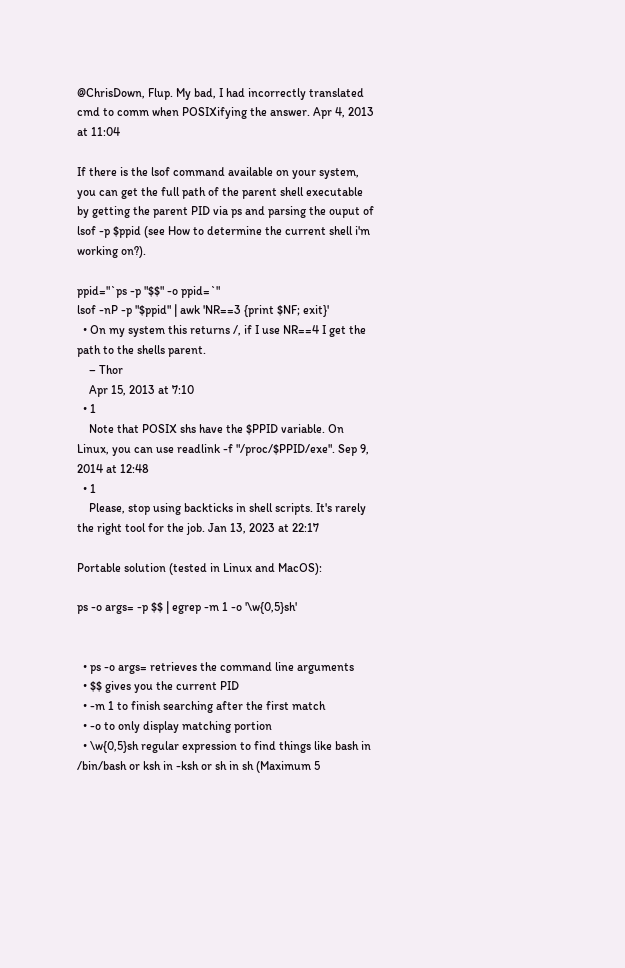@ChrisDown, Flup. My bad, I had incorrectly translated cmd to comm when POSIXifying the answer. Apr 4, 2013 at 11:04

If there is the lsof command available on your system, you can get the full path of the parent shell executable by getting the parent PID via ps and parsing the ouput of lsof -p $ppid (see How to determine the current shell i'm working on?).

ppid="`ps -p "$$" -o ppid=`"
lsof -nP -p "$ppid" | awk 'NR==3 {print $NF; exit}'
  • On my system this returns /, if I use NR==4 I get the path to the shells parent.
    – Thor
    Apr 15, 2013 at 7:10
  • 1
    Note that POSIX shs have the $PPID variable. On Linux, you can use readlink -f "/proc/$PPID/exe". Sep 9, 2014 at 12:48
  • 1
    Please, stop using backticks in shell scripts. It's rarely the right tool for the job. Jan 13, 2023 at 22:17

Portable solution (tested in Linux and MacOS):

ps -o args= -p $$ | egrep -m 1 -o '\w{0,5}sh'


  • ps -o args= retrieves the command line arguments
  • $$ gives you the current PID
  • -m 1 to finish searching after the first match
  • -o to only display matching portion
  • \w{0,5}sh regular expression to find things like bash in /bin/bash or ksh in -ksh or sh in sh (Maximum 5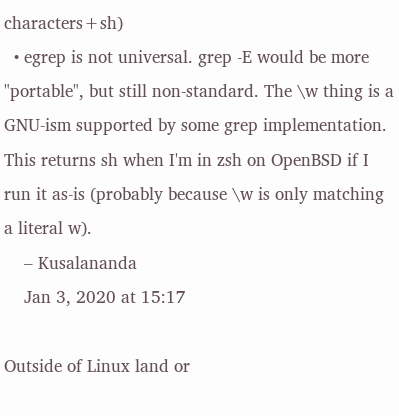characters+sh)
  • egrep is not universal. grep -E would be more "portable", but still non-standard. The \w thing is a GNU-ism supported by some grep implementation. This returns sh when I'm in zsh on OpenBSD if I run it as-is (probably because \w is only matching a literal w).
    – Kusalananda
    Jan 3, 2020 at 15:17

Outside of Linux land or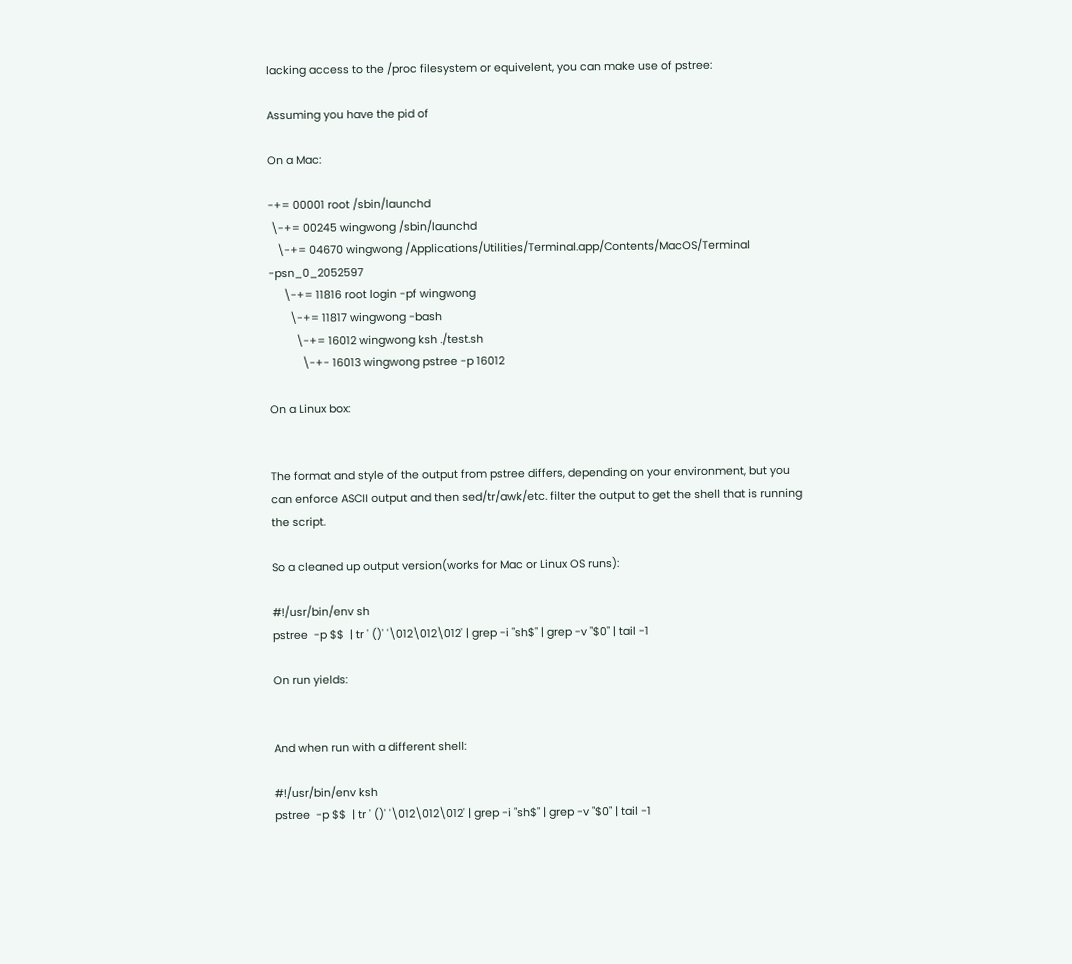lacking access to the /proc filesystem or equivelent, you can make use of pstree:

Assuming you have the pid of

On a Mac:

-+= 00001 root /sbin/launchd
 \-+= 00245 wingwong /sbin/launchd
   \-+= 04670 wingwong /Applications/Utilities/Terminal.app/Contents/MacOS/Terminal -psn_0_2052597
     \-+= 11816 root login -pf wingwong
       \-+= 11817 wingwong -bash
         \-+= 16012 wingwong ksh ./test.sh
           \-+- 16013 wingwong pstree -p 16012

On a Linux box:


The format and style of the output from pstree differs, depending on your environment, but you can enforce ASCII output and then sed/tr/awk/etc. filter the output to get the shell that is running the script.

So a cleaned up output version(works for Mac or Linux OS runs):

#!/usr/bin/env sh
pstree  -p $$  | tr ' ()' '\012\012\012' | grep -i "sh$" | grep -v "$0" | tail -1

On run yields:


And when run with a different shell:

#!/usr/bin/env ksh
pstree  -p $$  | tr ' ()' '\012\012\012' | grep -i "sh$" | grep -v "$0" | tail -1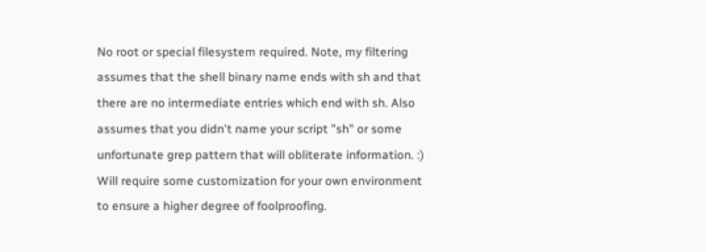No root or special filesystem required. Note, my filtering assumes that the shell binary name ends with sh and that there are no intermediate entries which end with sh. Also assumes that you didn't name your script "sh" or some unfortunate grep pattern that will obliterate information. :) Will require some customization for your own environment to ensure a higher degree of foolproofing.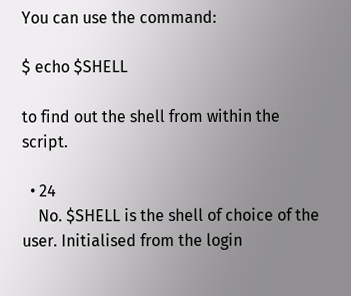You can use the command:

$ echo $SHELL

to find out the shell from within the script.

  • 24
    No. $SHELL is the shell of choice of the user. Initialised from the login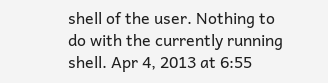shell of the user. Nothing to do with the currently running shell. Apr 4, 2013 at 6:55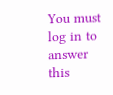You must log in to answer this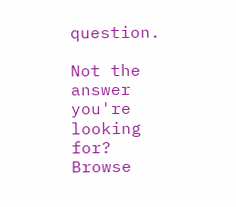question.

Not the answer you're looking for? Browse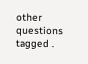other questions tagged .